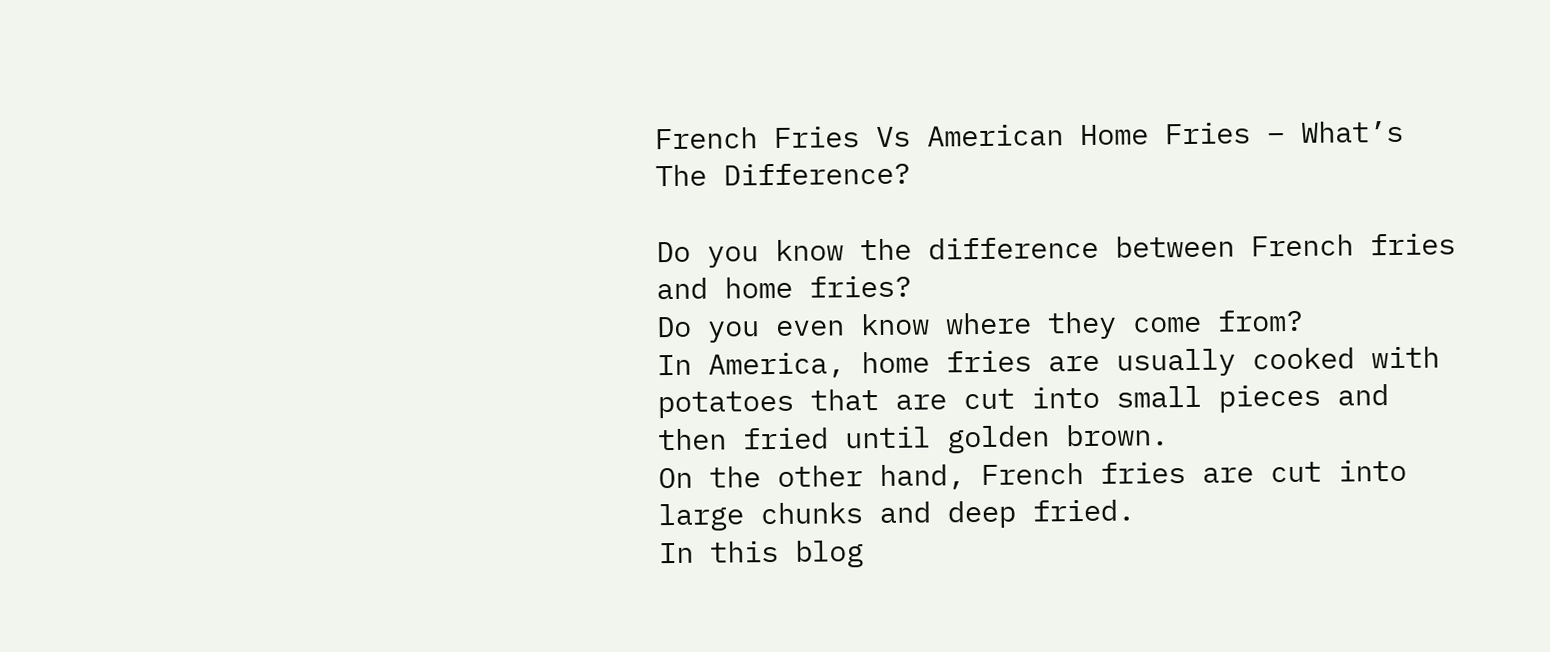French Fries Vs American Home Fries – What’s The Difference?

Do you know the difference between French fries and home fries?
Do you even know where they come from?
In America, home fries are usually cooked with potatoes that are cut into small pieces and then fried until golden brown.
On the other hand, French fries are cut into large chunks and deep fried.
In this blog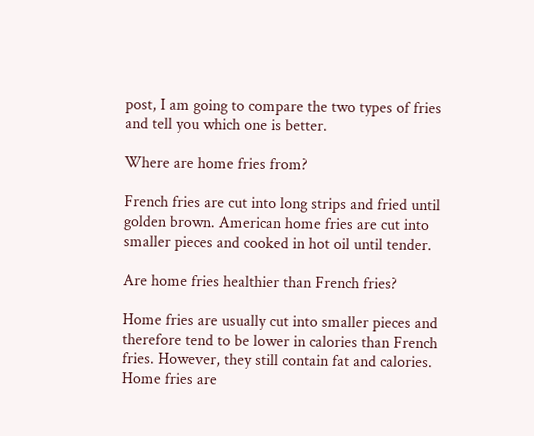post, I am going to compare the two types of fries and tell you which one is better.

Where are home fries from?

French fries are cut into long strips and fried until golden brown. American home fries are cut into smaller pieces and cooked in hot oil until tender.

Are home fries healthier than French fries?

Home fries are usually cut into smaller pieces and therefore tend to be lower in calories than French fries. However, they still contain fat and calories. Home fries are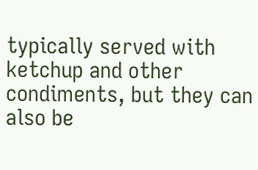typically served with ketchup and other condiments, but they can also be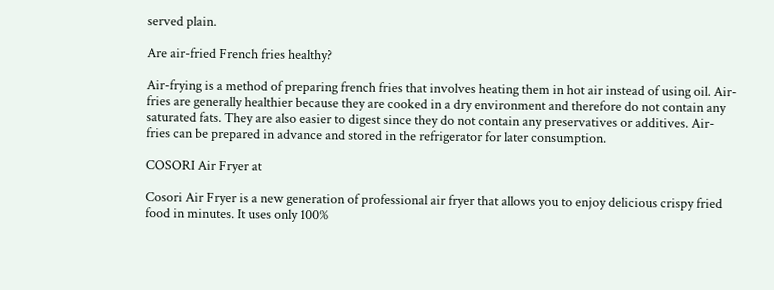served plain.

Are air-fried French fries healthy?

Air-frying is a method of preparing french fries that involves heating them in hot air instead of using oil. Air-fries are generally healthier because they are cooked in a dry environment and therefore do not contain any saturated fats. They are also easier to digest since they do not contain any preservatives or additives. Air-fries can be prepared in advance and stored in the refrigerator for later consumption.

COSORI Air Fryer at

Cosori Air Fryer is a new generation of professional air fryer that allows you to enjoy delicious crispy fried food in minutes. It uses only 100%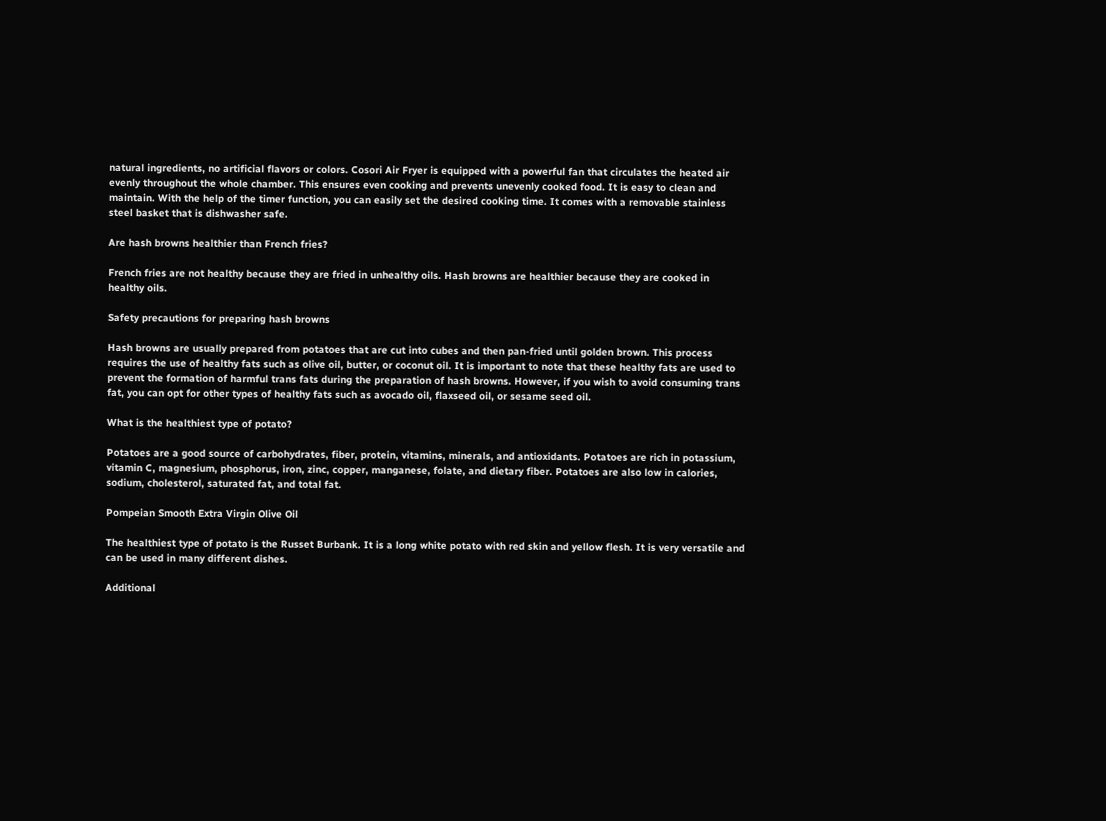natural ingredients, no artificial flavors or colors. Cosori Air Fryer is equipped with a powerful fan that circulates the heated air evenly throughout the whole chamber. This ensures even cooking and prevents unevenly cooked food. It is easy to clean and maintain. With the help of the timer function, you can easily set the desired cooking time. It comes with a removable stainless steel basket that is dishwasher safe.

Are hash browns healthier than French fries?

French fries are not healthy because they are fried in unhealthy oils. Hash browns are healthier because they are cooked in healthy oils.

Safety precautions for preparing hash browns

Hash browns are usually prepared from potatoes that are cut into cubes and then pan-fried until golden brown. This process requires the use of healthy fats such as olive oil, butter, or coconut oil. It is important to note that these healthy fats are used to prevent the formation of harmful trans fats during the preparation of hash browns. However, if you wish to avoid consuming trans fat, you can opt for other types of healthy fats such as avocado oil, flaxseed oil, or sesame seed oil.

What is the healthiest type of potato?

Potatoes are a good source of carbohydrates, fiber, protein, vitamins, minerals, and antioxidants. Potatoes are rich in potassium, vitamin C, magnesium, phosphorus, iron, zinc, copper, manganese, folate, and dietary fiber. Potatoes are also low in calories, sodium, cholesterol, saturated fat, and total fat.

Pompeian Smooth Extra Virgin Olive Oil

The healthiest type of potato is the Russet Burbank. It is a long white potato with red skin and yellow flesh. It is very versatile and can be used in many different dishes.

Additional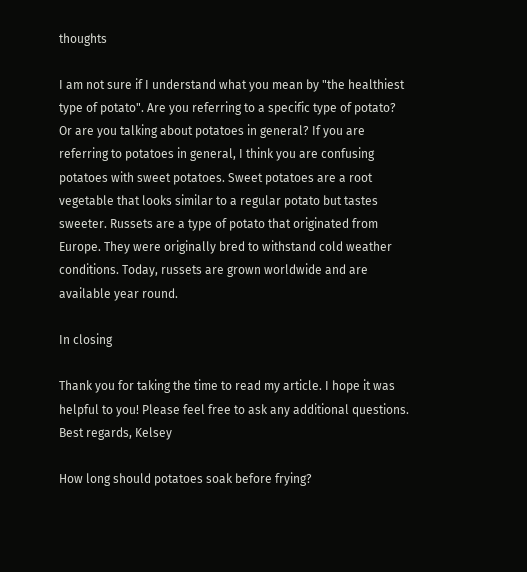thoughts

I am not sure if I understand what you mean by "the healthiest type of potato". Are you referring to a specific type of potato? Or are you talking about potatoes in general? If you are referring to potatoes in general, I think you are confusing potatoes with sweet potatoes. Sweet potatoes are a root vegetable that looks similar to a regular potato but tastes sweeter. Russets are a type of potato that originated from Europe. They were originally bred to withstand cold weather conditions. Today, russets are grown worldwide and are available year round.

In closing

Thank you for taking the time to read my article. I hope it was helpful to you! Please feel free to ask any additional questions. Best regards, Kelsey

How long should potatoes soak before frying?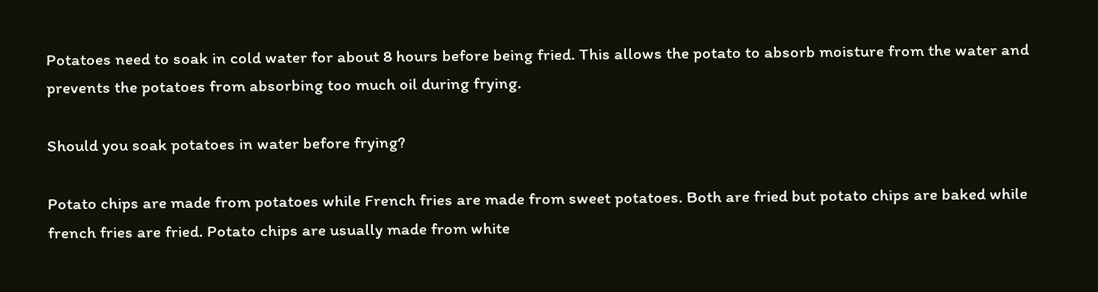Potatoes need to soak in cold water for about 8 hours before being fried. This allows the potato to absorb moisture from the water and prevents the potatoes from absorbing too much oil during frying.

Should you soak potatoes in water before frying?

Potato chips are made from potatoes while French fries are made from sweet potatoes. Both are fried but potato chips are baked while french fries are fried. Potato chips are usually made from white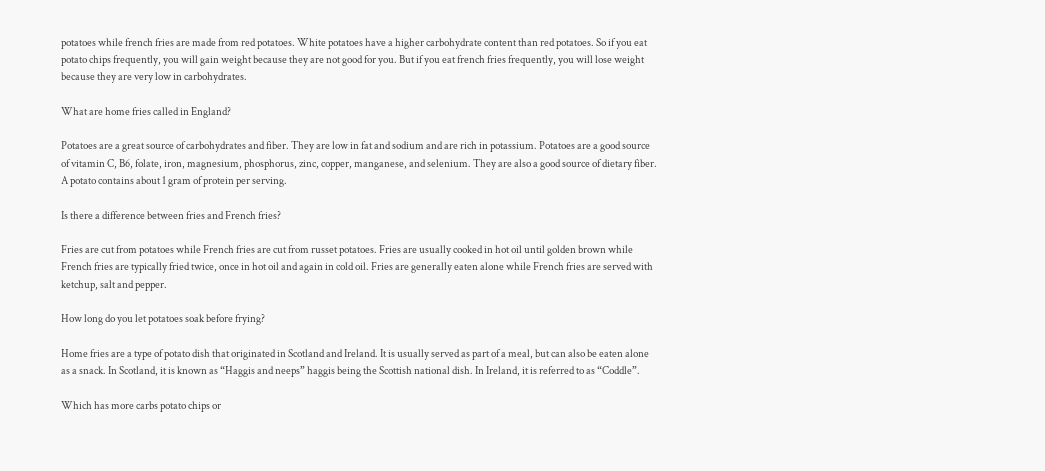potatoes while french fries are made from red potatoes. White potatoes have a higher carbohydrate content than red potatoes. So if you eat potato chips frequently, you will gain weight because they are not good for you. But if you eat french fries frequently, you will lose weight because they are very low in carbohydrates.

What are home fries called in England?

Potatoes are a great source of carbohydrates and fiber. They are low in fat and sodium and are rich in potassium. Potatoes are a good source of vitamin C, B6, folate, iron, magnesium, phosphorus, zinc, copper, manganese, and selenium. They are also a good source of dietary fiber. A potato contains about 1 gram of protein per serving.

Is there a difference between fries and French fries?

Fries are cut from potatoes while French fries are cut from russet potatoes. Fries are usually cooked in hot oil until golden brown while French fries are typically fried twice, once in hot oil and again in cold oil. Fries are generally eaten alone while French fries are served with ketchup, salt and pepper.

How long do you let potatoes soak before frying?

Home fries are a type of potato dish that originated in Scotland and Ireland. It is usually served as part of a meal, but can also be eaten alone as a snack. In Scotland, it is known as “Haggis and neeps” haggis being the Scottish national dish. In Ireland, it is referred to as “Coddle”.

Which has more carbs potato chips or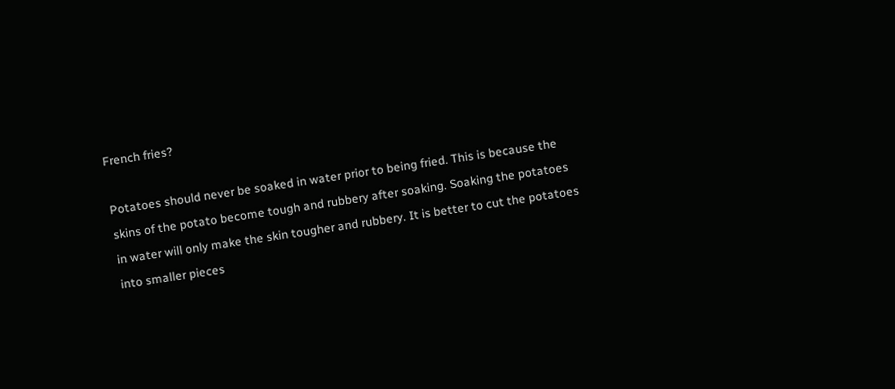French fries?

Potatoes should never be soaked in water prior to being fried. This is because the skins of the potato become tough and rubbery after soaking. Soaking the potatoes in water will only make the skin tougher and rubbery. It is better to cut the potatoes into smaller pieces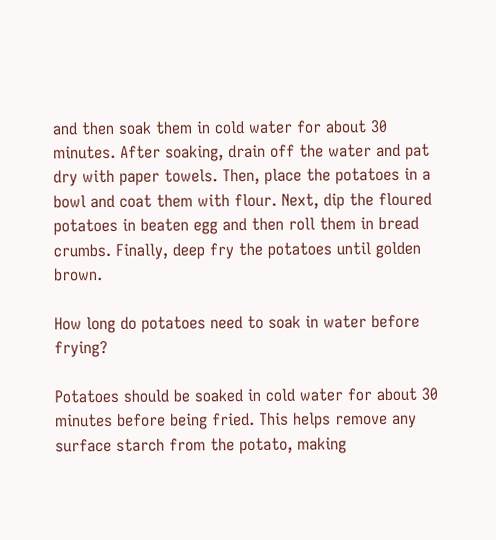and then soak them in cold water for about 30 minutes. After soaking, drain off the water and pat dry with paper towels. Then, place the potatoes in a bowl and coat them with flour. Next, dip the floured potatoes in beaten egg and then roll them in bread crumbs. Finally, deep fry the potatoes until golden brown.

How long do potatoes need to soak in water before frying?

Potatoes should be soaked in cold water for about 30 minutes before being fried. This helps remove any surface starch from the potato, making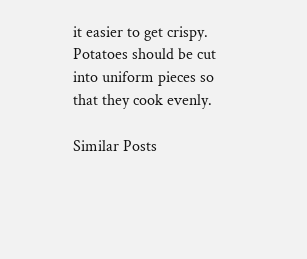it easier to get crispy. Potatoes should be cut into uniform pieces so that they cook evenly.

Similar Posts